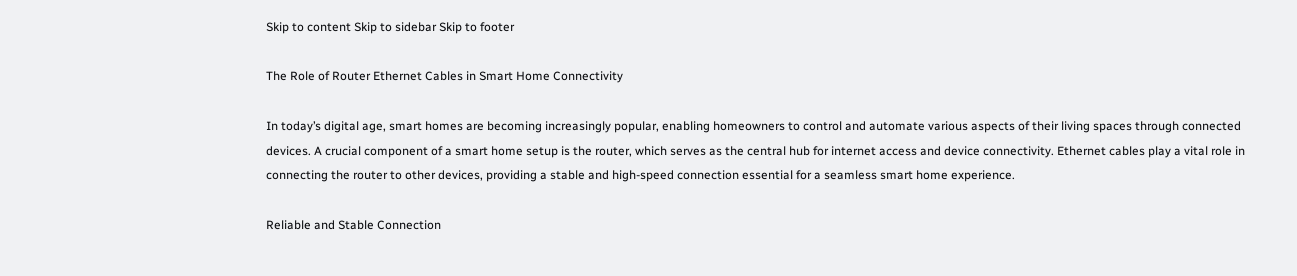Skip to content Skip to sidebar Skip to footer

The Role of Router Ethernet Cables in Smart Home Connectivity

In today’s digital age, smart homes are becoming increasingly popular, enabling homeowners to control and automate various aspects of their living spaces through connected devices. A crucial component of a smart home setup is the router, which serves as the central hub for internet access and device connectivity. Ethernet cables play a vital role in connecting the router to other devices, providing a stable and high-speed connection essential for a seamless smart home experience.

Reliable and Stable Connection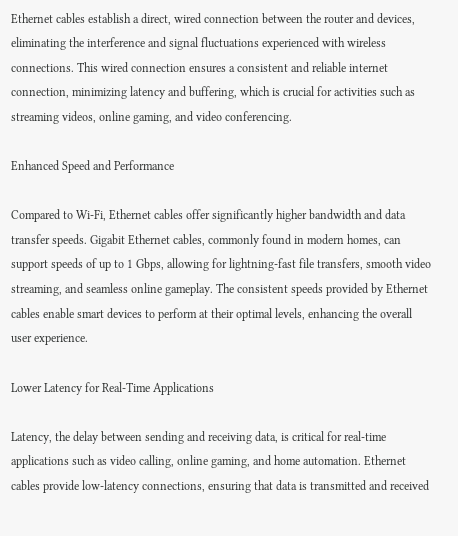Ethernet cables establish a direct, wired connection between the router and devices, eliminating the interference and signal fluctuations experienced with wireless connections. This wired connection ensures a consistent and reliable internet connection, minimizing latency and buffering, which is crucial for activities such as streaming videos, online gaming, and video conferencing.

Enhanced Speed and Performance

Compared to Wi-Fi, Ethernet cables offer significantly higher bandwidth and data transfer speeds. Gigabit Ethernet cables, commonly found in modern homes, can support speeds of up to 1 Gbps, allowing for lightning-fast file transfers, smooth video streaming, and seamless online gameplay. The consistent speeds provided by Ethernet cables enable smart devices to perform at their optimal levels, enhancing the overall user experience.

Lower Latency for Real-Time Applications

Latency, the delay between sending and receiving data, is critical for real-time applications such as video calling, online gaming, and home automation. Ethernet cables provide low-latency connections, ensuring that data is transmitted and received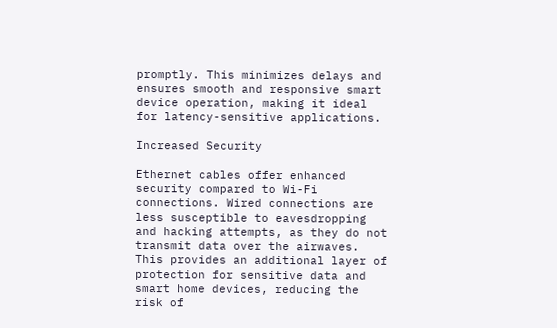promptly. This minimizes delays and ensures smooth and responsive smart device operation, making it ideal for latency-sensitive applications.

Increased Security

Ethernet cables offer enhanced security compared to Wi-Fi connections. Wired connections are less susceptible to eavesdropping and hacking attempts, as they do not transmit data over the airwaves. This provides an additional layer of protection for sensitive data and smart home devices, reducing the risk of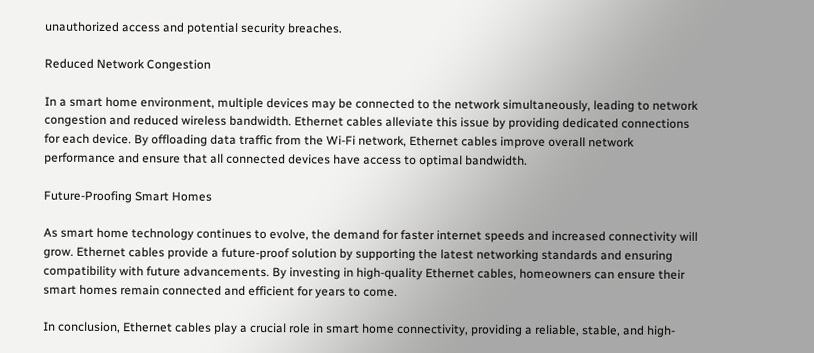unauthorized access and potential security breaches.

Reduced Network Congestion

In a smart home environment, multiple devices may be connected to the network simultaneously, leading to network congestion and reduced wireless bandwidth. Ethernet cables alleviate this issue by providing dedicated connections for each device. By offloading data traffic from the Wi-Fi network, Ethernet cables improve overall network performance and ensure that all connected devices have access to optimal bandwidth.

Future-Proofing Smart Homes

As smart home technology continues to evolve, the demand for faster internet speeds and increased connectivity will grow. Ethernet cables provide a future-proof solution by supporting the latest networking standards and ensuring compatibility with future advancements. By investing in high-quality Ethernet cables, homeowners can ensure their smart homes remain connected and efficient for years to come.

In conclusion, Ethernet cables play a crucial role in smart home connectivity, providing a reliable, stable, and high-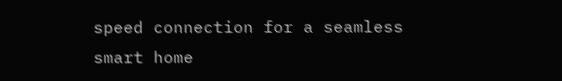speed connection for a seamless smart home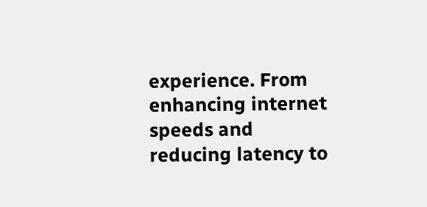experience. From enhancing internet speeds and reducing latency to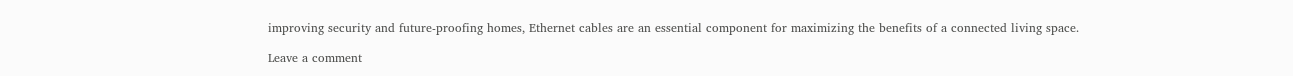improving security and future-proofing homes, Ethernet cables are an essential component for maximizing the benefits of a connected living space.

Leave a comment